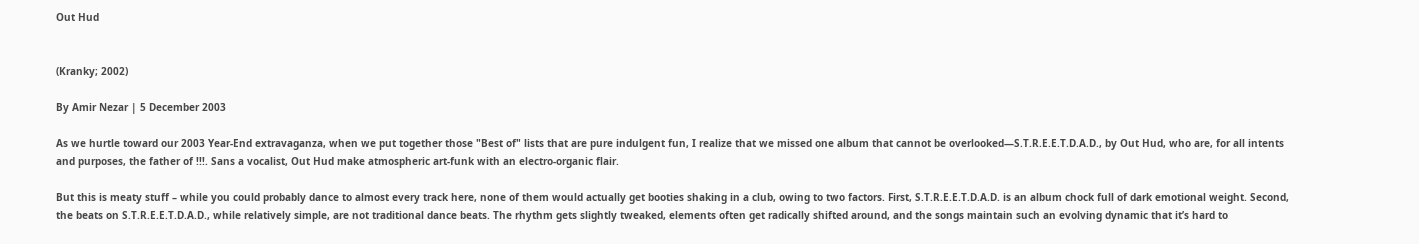Out Hud


(Kranky; 2002)

By Amir Nezar | 5 December 2003

As we hurtle toward our 2003 Year-End extravaganza, when we put together those "Best of" lists that are pure indulgent fun, I realize that we missed one album that cannot be overlooked—S.T.R.E.E.T.D.A.D., by Out Hud, who are, for all intents and purposes, the father of !!!. Sans a vocalist, Out Hud make atmospheric art-funk with an electro-organic flair.

But this is meaty stuff – while you could probably dance to almost every track here, none of them would actually get booties shaking in a club, owing to two factors. First, S.T.R.E.E.T.D.A.D. is an album chock full of dark emotional weight. Second, the beats on S.T.R.E.E.T.D.A.D., while relatively simple, are not traditional dance beats. The rhythm gets slightly tweaked, elements often get radically shifted around, and the songs maintain such an evolving dynamic that it’s hard to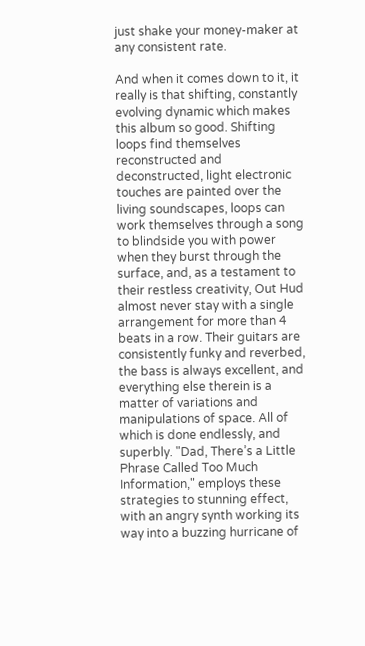just shake your money-maker at any consistent rate.

And when it comes down to it, it really is that shifting, constantly evolving dynamic which makes this album so good. Shifting loops find themselves reconstructed and deconstructed, light electronic touches are painted over the living soundscapes, loops can work themselves through a song to blindside you with power when they burst through the surface, and, as a testament to their restless creativity, Out Hud almost never stay with a single arrangement for more than 4 beats in a row. Their guitars are consistently funky and reverbed, the bass is always excellent, and everything else therein is a matter of variations and manipulations of space. All of which is done endlessly, and superbly. "Dad, There’s a Little Phrase Called Too Much Information," employs these strategies to stunning effect, with an angry synth working its way into a buzzing hurricane of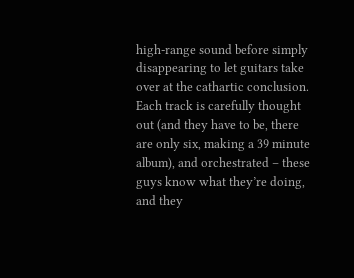high-range sound before simply disappearing to let guitars take over at the cathartic conclusion. Each track is carefully thought out (and they have to be, there are only six, making a 39 minute album), and orchestrated – these guys know what they’re doing, and they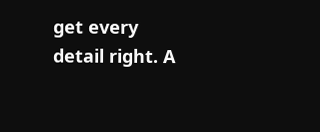get every detail right. A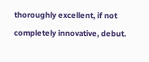thoroughly excellent, if not completely innovative, debut.